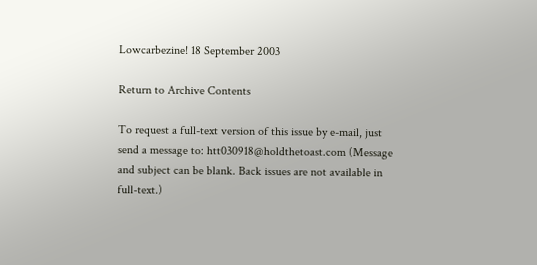Lowcarbezine! 18 September 2003

Return to Archive Contents

To request a full-text version of this issue by e-mail, just send a message to: htt030918@holdthetoast.com (Message and subject can be blank. Back issues are not available in full-text.)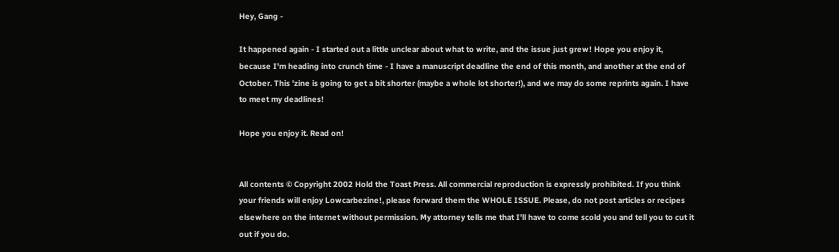Hey, Gang -

It happened again - I started out a little unclear about what to write, and the issue just grew! Hope you enjoy it, because I'm heading into crunch time - I have a manuscript deadline the end of this month, and another at the end of October. This 'zine is going to get a bit shorter (maybe a whole lot shorter!), and we may do some reprints again. I have to meet my deadlines!

Hope you enjoy it. Read on!


All contents © Copyright 2002 Hold the Toast Press. All commercial reproduction is expressly prohibited. If you think your friends will enjoy Lowcarbezine!, please forward them the WHOLE ISSUE. Please, do not post articles or recipes elsewhere on the internet without permission. My attorney tells me that I'll have to come scold you and tell you to cut it out if you do.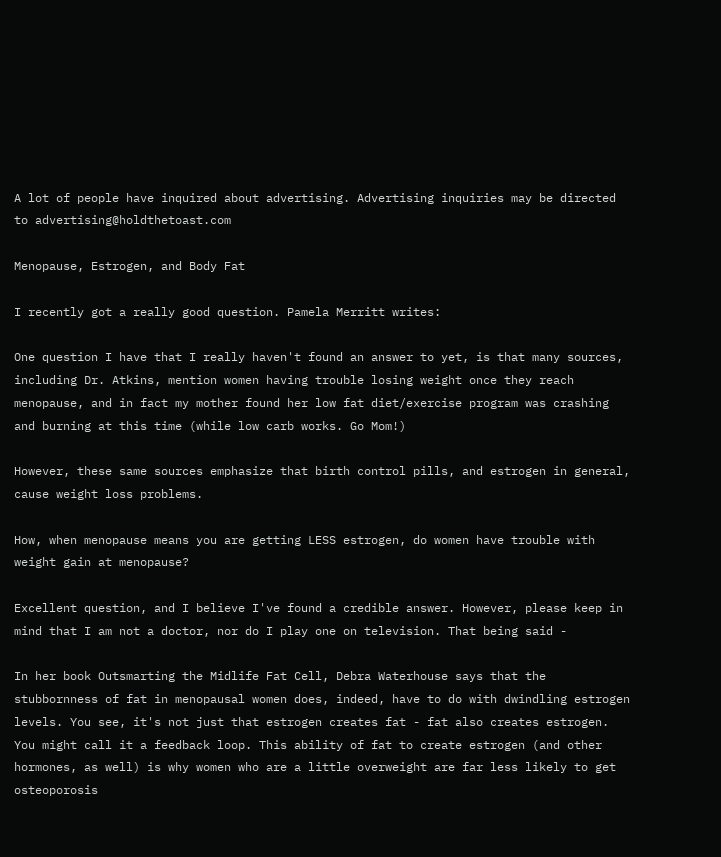A lot of people have inquired about advertising. Advertising inquiries may be directed to advertising@holdthetoast.com

Menopause, Estrogen, and Body Fat

I recently got a really good question. Pamela Merritt writes:

One question I have that I really haven't found an answer to yet, is that many sources, including Dr. Atkins, mention women having trouble losing weight once they reach menopause, and in fact my mother found her low fat diet/exercise program was crashing and burning at this time (while low carb works. Go Mom!)

However, these same sources emphasize that birth control pills, and estrogen in general, cause weight loss problems.

How, when menopause means you are getting LESS estrogen, do women have trouble with weight gain at menopause?

Excellent question, and I believe I've found a credible answer. However, please keep in mind that I am not a doctor, nor do I play one on television. That being said -

In her book Outsmarting the Midlife Fat Cell, Debra Waterhouse says that the stubbornness of fat in menopausal women does, indeed, have to do with dwindling estrogen levels. You see, it's not just that estrogen creates fat - fat also creates estrogen. You might call it a feedback loop. This ability of fat to create estrogen (and other hormones, as well) is why women who are a little overweight are far less likely to get osteoporosis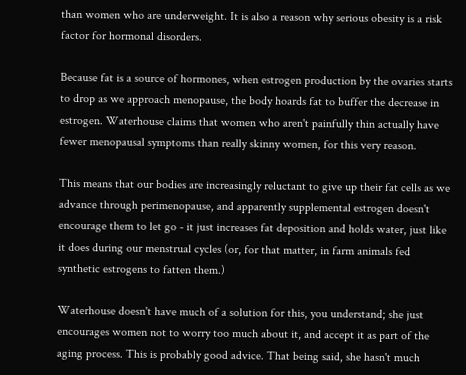than women who are underweight. It is also a reason why serious obesity is a risk factor for hormonal disorders.

Because fat is a source of hormones, when estrogen production by the ovaries starts to drop as we approach menopause, the body hoards fat to buffer the decrease in estrogen. Waterhouse claims that women who aren't painfully thin actually have fewer menopausal symptoms than really skinny women, for this very reason.

This means that our bodies are increasingly reluctant to give up their fat cells as we advance through perimenopause, and apparently supplemental estrogen doesn't encourage them to let go - it just increases fat deposition and holds water, just like it does during our menstrual cycles (or, for that matter, in farm animals fed synthetic estrogens to fatten them.)

Waterhouse doesn't have much of a solution for this, you understand; she just encourages women not to worry too much about it, and accept it as part of the aging process. This is probably good advice. That being said, she hasn't much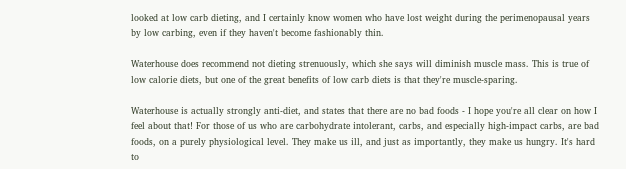looked at low carb dieting, and I certainly know women who have lost weight during the perimenopausal years by low carbing, even if they haven't become fashionably thin.

Waterhouse does recommend not dieting strenuously, which she says will diminish muscle mass. This is true of low calorie diets, but one of the great benefits of low carb diets is that they're muscle-sparing.

Waterhouse is actually strongly anti-diet, and states that there are no bad foods - I hope you're all clear on how I feel about that! For those of us who are carbohydrate intolerant, carbs, and especially high-impact carbs, are bad foods, on a purely physiological level. They make us ill, and just as importantly, they make us hungry. It's hard to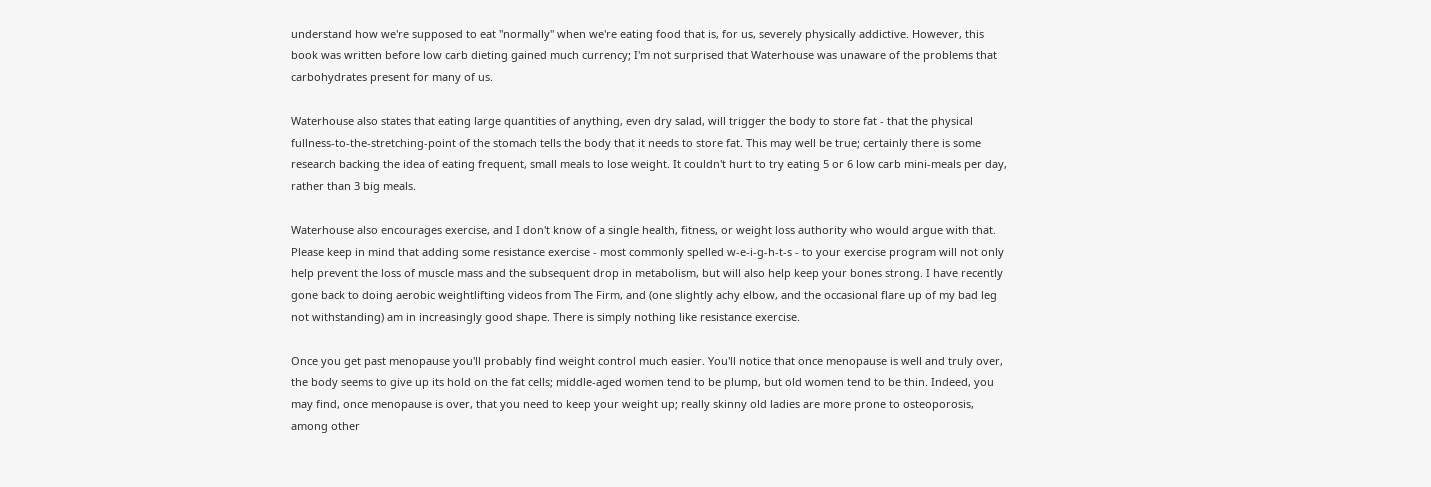understand how we're supposed to eat "normally" when we're eating food that is, for us, severely physically addictive. However, this book was written before low carb dieting gained much currency; I'm not surprised that Waterhouse was unaware of the problems that carbohydrates present for many of us.

Waterhouse also states that eating large quantities of anything, even dry salad, will trigger the body to store fat - that the physical fullness-to-the-stretching-point of the stomach tells the body that it needs to store fat. This may well be true; certainly there is some research backing the idea of eating frequent, small meals to lose weight. It couldn't hurt to try eating 5 or 6 low carb mini-meals per day, rather than 3 big meals.

Waterhouse also encourages exercise, and I don't know of a single health, fitness, or weight loss authority who would argue with that. Please keep in mind that adding some resistance exercise - most commonly spelled w-e-i-g-h-t-s - to your exercise program will not only help prevent the loss of muscle mass and the subsequent drop in metabolism, but will also help keep your bones strong. I have recently gone back to doing aerobic weightlifting videos from The Firm, and (one slightly achy elbow, and the occasional flare up of my bad leg not withstanding) am in increasingly good shape. There is simply nothing like resistance exercise.

Once you get past menopause you'll probably find weight control much easier. You'll notice that once menopause is well and truly over, the body seems to give up its hold on the fat cells; middle-aged women tend to be plump, but old women tend to be thin. Indeed, you may find, once menopause is over, that you need to keep your weight up; really skinny old ladies are more prone to osteoporosis, among other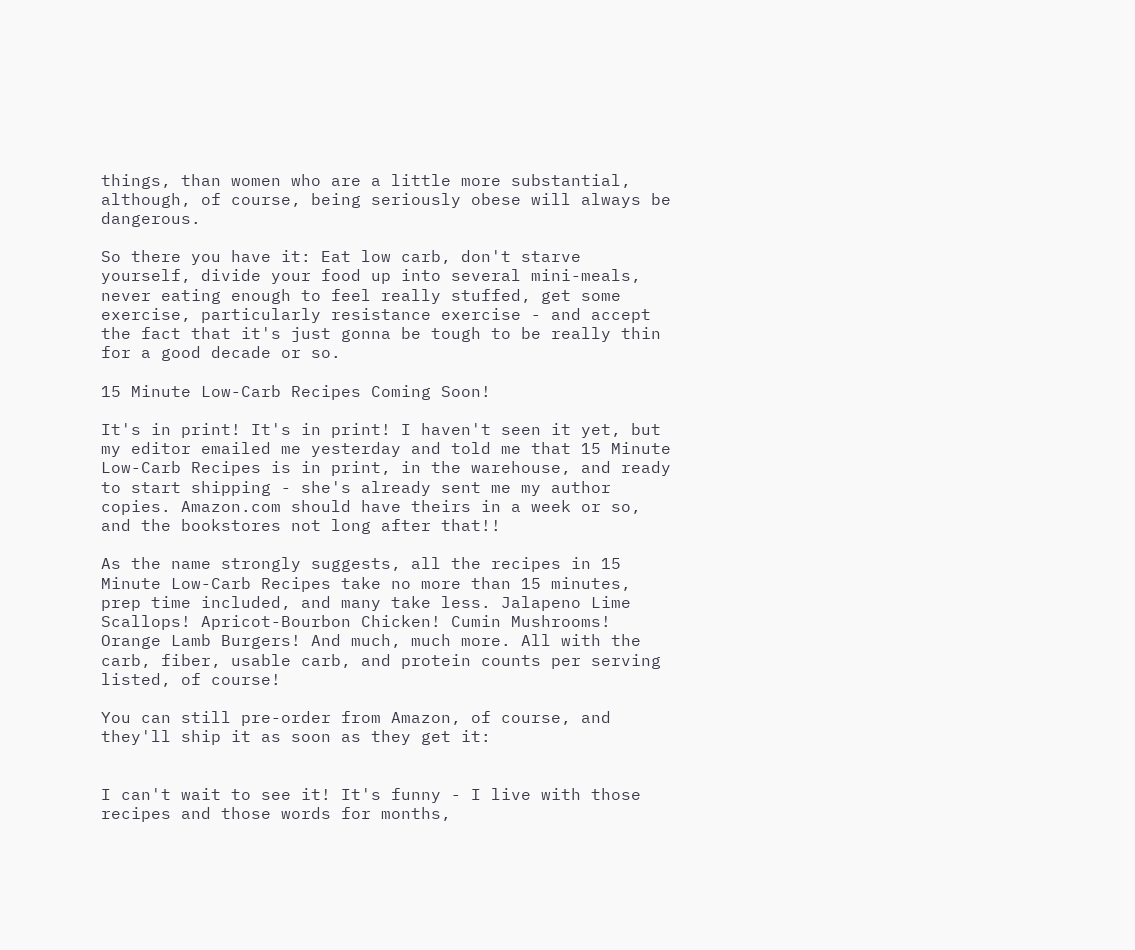things, than women who are a little more substantial, although, of course, being seriously obese will always be dangerous.

So there you have it: Eat low carb, don't starve yourself, divide your food up into several mini-meals, never eating enough to feel really stuffed, get some exercise, particularly resistance exercise - and accept the fact that it's just gonna be tough to be really thin for a good decade or so.

15 Minute Low-Carb Recipes Coming Soon!

It's in print! It's in print! I haven't seen it yet, but my editor emailed me yesterday and told me that 15 Minute Low-Carb Recipes is in print, in the warehouse, and ready to start shipping - she's already sent me my author copies. Amazon.com should have theirs in a week or so, and the bookstores not long after that!!

As the name strongly suggests, all the recipes in 15 Minute Low-Carb Recipes take no more than 15 minutes, prep time included, and many take less. Jalapeno Lime Scallops! Apricot-Bourbon Chicken! Cumin Mushrooms! Orange Lamb Burgers! And much, much more. All with the carb, fiber, usable carb, and protein counts per serving listed, of course!

You can still pre-order from Amazon, of course, and they'll ship it as soon as they get it:


I can't wait to see it! It's funny - I live with those recipes and those words for months,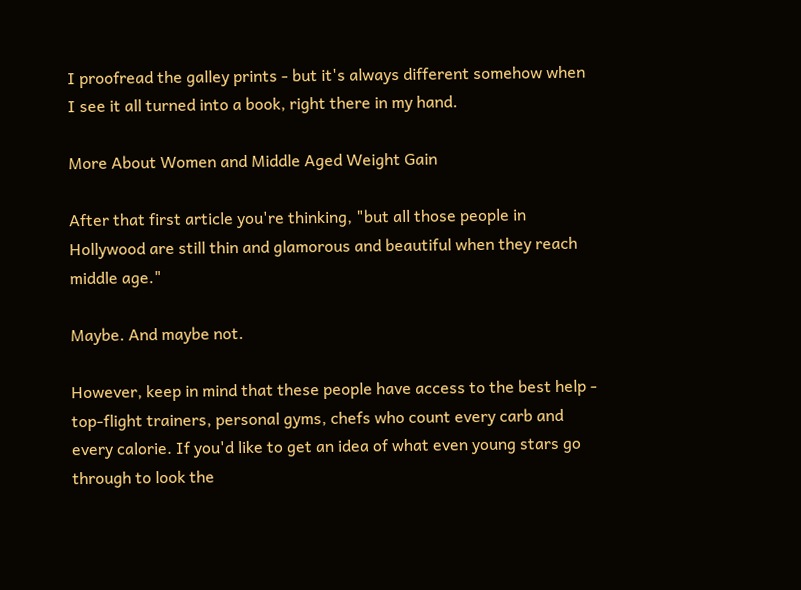I proofread the galley prints - but it's always different somehow when I see it all turned into a book, right there in my hand.

More About Women and Middle Aged Weight Gain

After that first article you're thinking, "but all those people in Hollywood are still thin and glamorous and beautiful when they reach middle age."

Maybe. And maybe not.

However, keep in mind that these people have access to the best help - top-flight trainers, personal gyms, chefs who count every carb and every calorie. If you'd like to get an idea of what even young stars go through to look the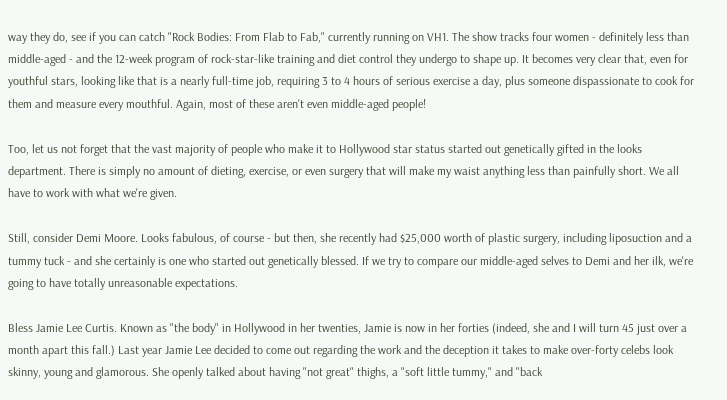way they do, see if you can catch "Rock Bodies: From Flab to Fab," currently running on VH1. The show tracks four women - definitely less than middle-aged - and the 12-week program of rock-star-like training and diet control they undergo to shape up. It becomes very clear that, even for youthful stars, looking like that is a nearly full-time job, requiring 3 to 4 hours of serious exercise a day, plus someone dispassionate to cook for them and measure every mouthful. Again, most of these aren't even middle-aged people!

Too, let us not forget that the vast majority of people who make it to Hollywood star status started out genetically gifted in the looks department. There is simply no amount of dieting, exercise, or even surgery that will make my waist anything less than painfully short. We all have to work with what we're given.

Still, consider Demi Moore. Looks fabulous, of course - but then, she recently had $25,000 worth of plastic surgery, including liposuction and a tummy tuck - and she certainly is one who started out genetically blessed. If we try to compare our middle-aged selves to Demi and her ilk, we're going to have totally unreasonable expectations.

Bless Jamie Lee Curtis. Known as "the body" in Hollywood in her twenties, Jamie is now in her forties (indeed, she and I will turn 45 just over a month apart this fall.) Last year Jamie Lee decided to come out regarding the work and the deception it takes to make over-forty celebs look skinny, young and glamorous. She openly talked about having "not great" thighs, a "soft little tummy," and "back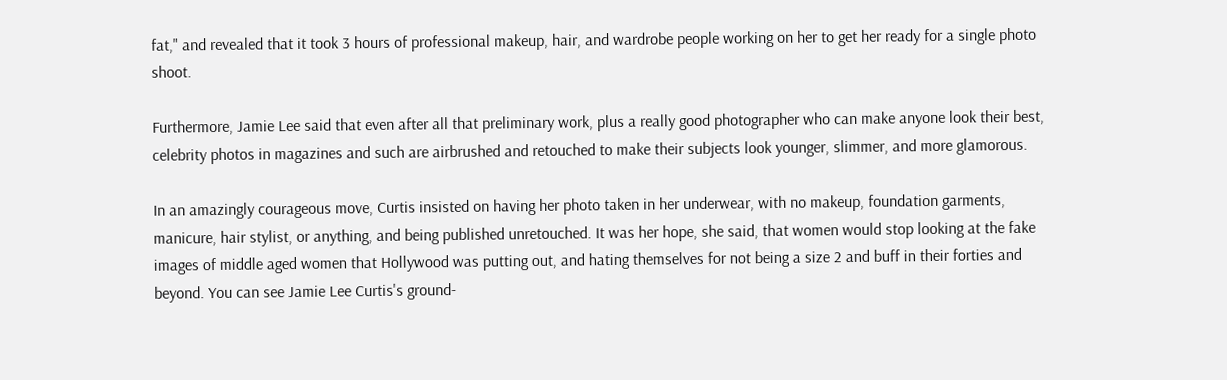fat," and revealed that it took 3 hours of professional makeup, hair, and wardrobe people working on her to get her ready for a single photo shoot.

Furthermore, Jamie Lee said that even after all that preliminary work, plus a really good photographer who can make anyone look their best, celebrity photos in magazines and such are airbrushed and retouched to make their subjects look younger, slimmer, and more glamorous.

In an amazingly courageous move, Curtis insisted on having her photo taken in her underwear, with no makeup, foundation garments, manicure, hair stylist, or anything, and being published unretouched. It was her hope, she said, that women would stop looking at the fake images of middle aged women that Hollywood was putting out, and hating themselves for not being a size 2 and buff in their forties and beyond. You can see Jamie Lee Curtis's ground-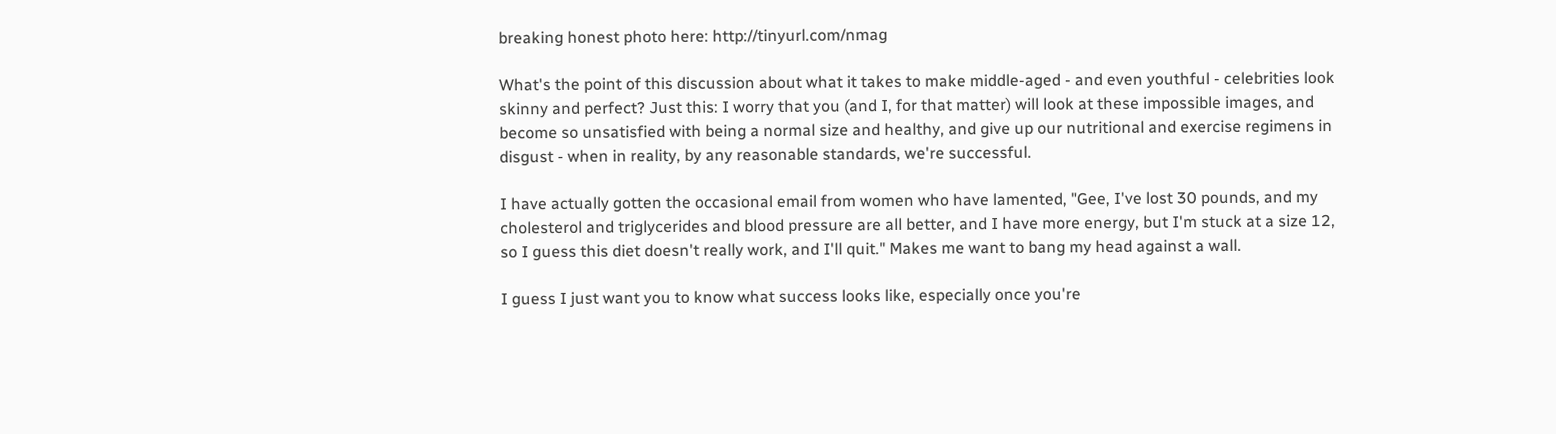breaking honest photo here: http://tinyurl.com/nmag

What's the point of this discussion about what it takes to make middle-aged - and even youthful - celebrities look skinny and perfect? Just this: I worry that you (and I, for that matter) will look at these impossible images, and become so unsatisfied with being a normal size and healthy, and give up our nutritional and exercise regimens in disgust - when in reality, by any reasonable standards, we're successful.

I have actually gotten the occasional email from women who have lamented, "Gee, I've lost 30 pounds, and my cholesterol and triglycerides and blood pressure are all better, and I have more energy, but I'm stuck at a size 12, so I guess this diet doesn't really work, and I'll quit." Makes me want to bang my head against a wall.

I guess I just want you to know what success looks like, especially once you're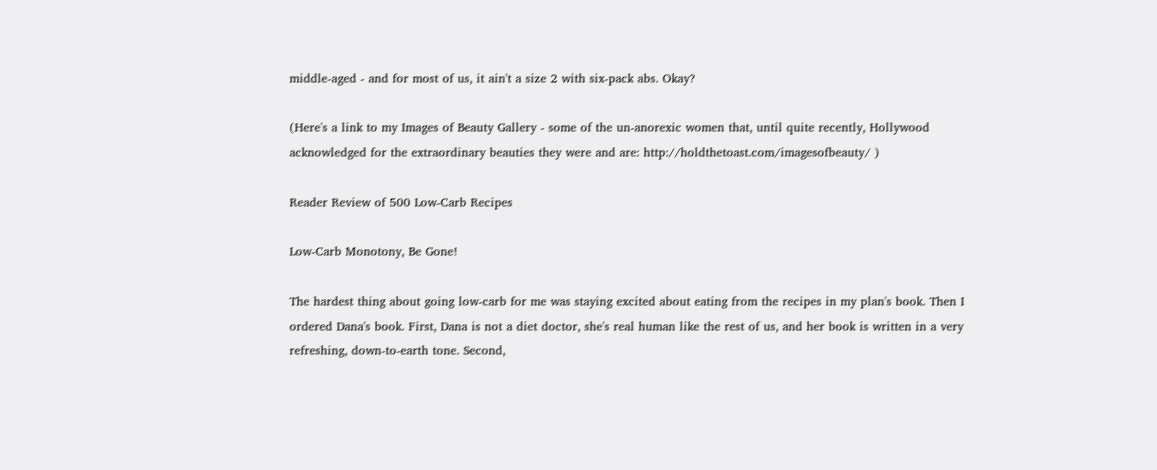middle-aged - and for most of us, it ain't a size 2 with six-pack abs. Okay?

(Here's a link to my Images of Beauty Gallery - some of the un-anorexic women that, until quite recently, Hollywood acknowledged for the extraordinary beauties they were and are: http://holdthetoast.com/imagesofbeauty/ )

Reader Review of 500 Low-Carb Recipes

Low-Carb Monotony, Be Gone!

The hardest thing about going low-carb for me was staying excited about eating from the recipes in my plan's book. Then I ordered Dana's book. First, Dana is not a diet doctor, she's real human like the rest of us, and her book is written in a very refreshing, down-to-earth tone. Second,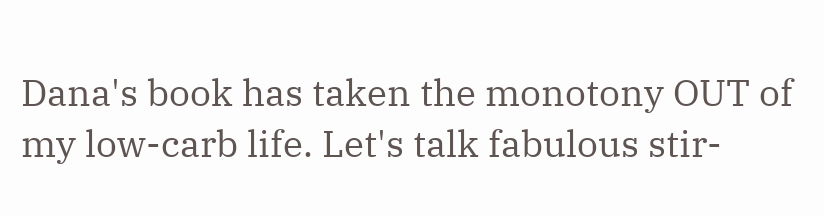Dana's book has taken the monotony OUT of my low-carb life. Let's talk fabulous stir-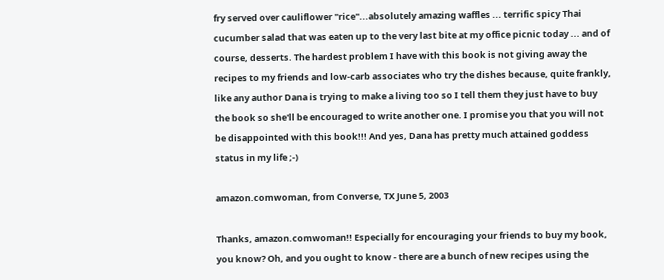fry served over cauliflower "rice"...absolutely amazing waffles ... terrific spicy Thai cucumber salad that was eaten up to the very last bite at my office picnic today ... and of course, desserts. The hardest problem I have with this book is not giving away the recipes to my friends and low-carb associates who try the dishes because, quite frankly, like any author Dana is trying to make a living too so I tell them they just have to buy the book so she'll be encouraged to write another one. I promise you that you will not be disappointed with this book!!! And yes, Dana has pretty much attained goddess status in my life ;-)

amazon.comwoman, from Converse, TX June 5, 2003

Thanks, amazon.comwoman!! Especially for encouraging your friends to buy my book, you know? Oh, and you ought to know - there are a bunch of new recipes using the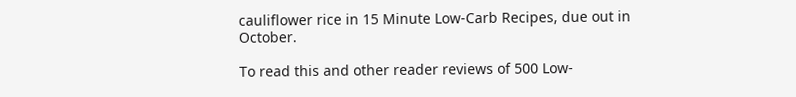cauliflower rice in 15 Minute Low-Carb Recipes, due out in October.

To read this and other reader reviews of 500 Low-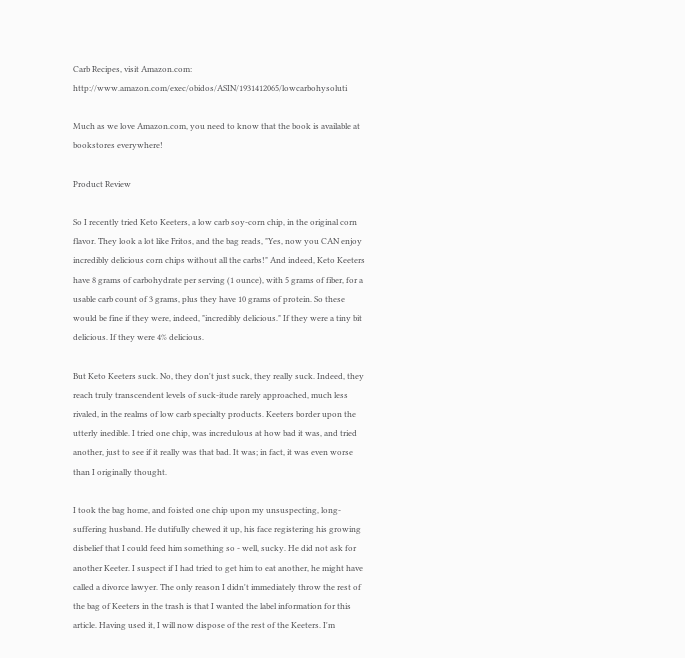Carb Recipes, visit Amazon.com: http://www.amazon.com/exec/obidos/ASIN/1931412065/lowcarbohysoluti

Much as we love Amazon.com, you need to know that the book is available at bookstores everywhere!

Product Review

So I recently tried Keto Keeters, a low carb soy-corn chip, in the original corn flavor. They look a lot like Fritos, and the bag reads, "Yes, now you CAN enjoy incredibly delicious corn chips without all the carbs!" And indeed, Keto Keeters have 8 grams of carbohydrate per serving (1 ounce), with 5 grams of fiber, for a usable carb count of 3 grams, plus they have 10 grams of protein. So these would be fine if they were, indeed, "incredibly delicious." If they were a tiny bit delicious. If they were 4% delicious.

But Keto Keeters suck. No, they don't just suck, they really suck. Indeed, they reach truly transcendent levels of suck-itude rarely approached, much less rivaled, in the realms of low carb specialty products. Keeters border upon the utterly inedible. I tried one chip, was incredulous at how bad it was, and tried another, just to see if it really was that bad. It was; in fact, it was even worse than I originally thought.

I took the bag home, and foisted one chip upon my unsuspecting, long-suffering husband. He dutifully chewed it up, his face registering his growing disbelief that I could feed him something so - well, sucky. He did not ask for another Keeter. I suspect if I had tried to get him to eat another, he might have called a divorce lawyer. The only reason I didn't immediately throw the rest of the bag of Keeters in the trash is that I wanted the label information for this article. Having used it, I will now dispose of the rest of the Keeters. I'm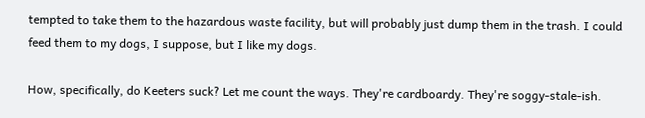tempted to take them to the hazardous waste facility, but will probably just dump them in the trash. I could feed them to my dogs, I suppose, but I like my dogs.

How, specifically, do Keeters suck? Let me count the ways. They're cardboardy. They're soggy-stale-ish.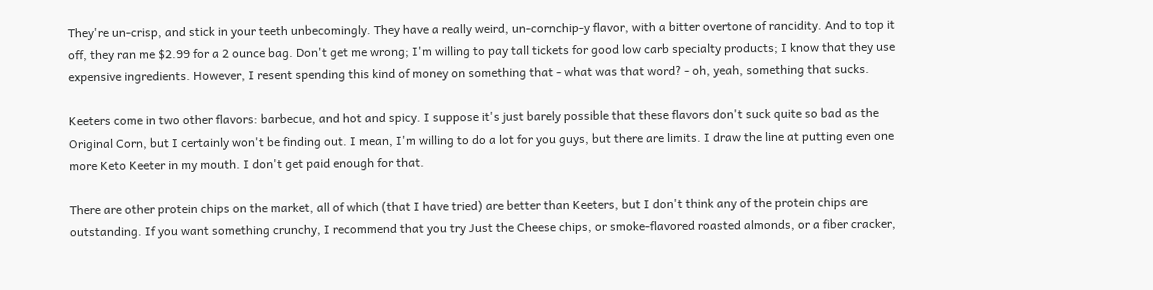They're un-crisp, and stick in your teeth unbecomingly. They have a really weird, un-cornchip-y flavor, with a bitter overtone of rancidity. And to top it off, they ran me $2.99 for a 2 ounce bag. Don't get me wrong; I'm willing to pay tall tickets for good low carb specialty products; I know that they use expensive ingredients. However, I resent spending this kind of money on something that - what was that word? - oh, yeah, something that sucks.

Keeters come in two other flavors: barbecue, and hot and spicy. I suppose it's just barely possible that these flavors don't suck quite so bad as the Original Corn, but I certainly won't be finding out. I mean, I'm willing to do a lot for you guys, but there are limits. I draw the line at putting even one more Keto Keeter in my mouth. I don't get paid enough for that.

There are other protein chips on the market, all of which (that I have tried) are better than Keeters, but I don't think any of the protein chips are outstanding. If you want something crunchy, I recommend that you try Just the Cheese chips, or smoke-flavored roasted almonds, or a fiber cracker,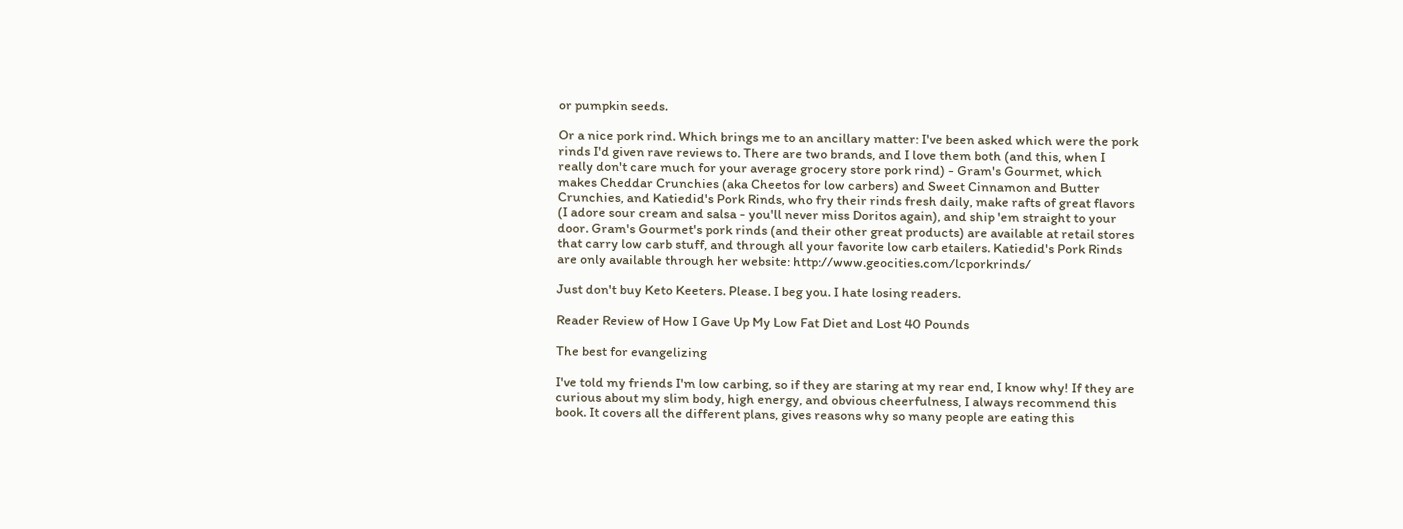or pumpkin seeds.

Or a nice pork rind. Which brings me to an ancillary matter: I've been asked which were the pork rinds I'd given rave reviews to. There are two brands, and I love them both (and this, when I really don't care much for your average grocery store pork rind) - Gram's Gourmet, which makes Cheddar Crunchies (aka Cheetos for low carbers) and Sweet Cinnamon and Butter Crunchies, and Katiedid's Pork Rinds, who fry their rinds fresh daily, make rafts of great flavors (I adore sour cream and salsa - you'll never miss Doritos again), and ship 'em straight to your door. Gram's Gourmet's pork rinds (and their other great products) are available at retail stores that carry low carb stuff, and through all your favorite low carb etailers. Katiedid's Pork Rinds are only available through her website: http://www.geocities.com/lcporkrinds/

Just don't buy Keto Keeters. Please. I beg you. I hate losing readers.

Reader Review of How I Gave Up My Low Fat Diet and Lost 40 Pounds

The best for evangelizing

I've told my friends I'm low carbing, so if they are staring at my rear end, I know why! If they are curious about my slim body, high energy, and obvious cheerfulness, I always recommend this book. It covers all the different plans, gives reasons why so many people are eating this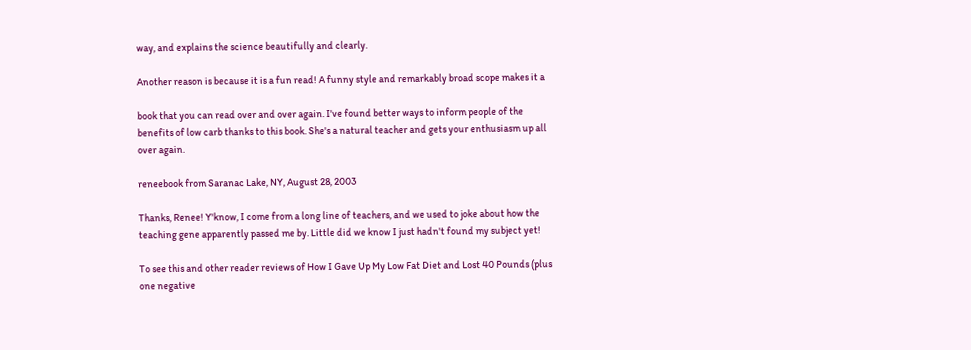way, and explains the science beautifully and clearly.

Another reason is because it is a fun read! A funny style and remarkably broad scope makes it a

book that you can read over and over again. I've found better ways to inform people of the benefits of low carb thanks to this book. She's a natural teacher and gets your enthusiasm up all over again.

reneebook from Saranac Lake, NY, August 28, 2003

Thanks, Renee! Y'know, I come from a long line of teachers, and we used to joke about how the teaching gene apparently passed me by. Little did we know I just hadn't found my subject yet!

To see this and other reader reviews of How I Gave Up My Low Fat Diet and Lost 40 Pounds (plus one negative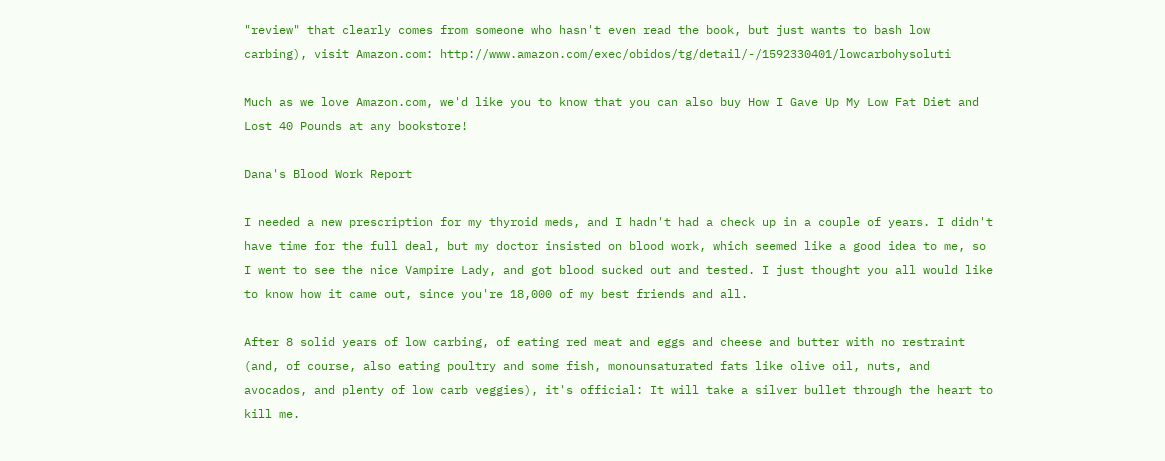"review" that clearly comes from someone who hasn't even read the book, but just wants to bash low carbing), visit Amazon.com: http://www.amazon.com/exec/obidos/tg/detail/-/1592330401/lowcarbohysoluti

Much as we love Amazon.com, we'd like you to know that you can also buy How I Gave Up My Low Fat Diet and Lost 40 Pounds at any bookstore!

Dana's Blood Work Report

I needed a new prescription for my thyroid meds, and I hadn't had a check up in a couple of years. I didn't have time for the full deal, but my doctor insisted on blood work, which seemed like a good idea to me, so I went to see the nice Vampire Lady, and got blood sucked out and tested. I just thought you all would like to know how it came out, since you're 18,000 of my best friends and all.

After 8 solid years of low carbing, of eating red meat and eggs and cheese and butter with no restraint (and, of course, also eating poultry and some fish, monounsaturated fats like olive oil, nuts, and avocados, and plenty of low carb veggies), it's official: It will take a silver bullet through the heart to kill me.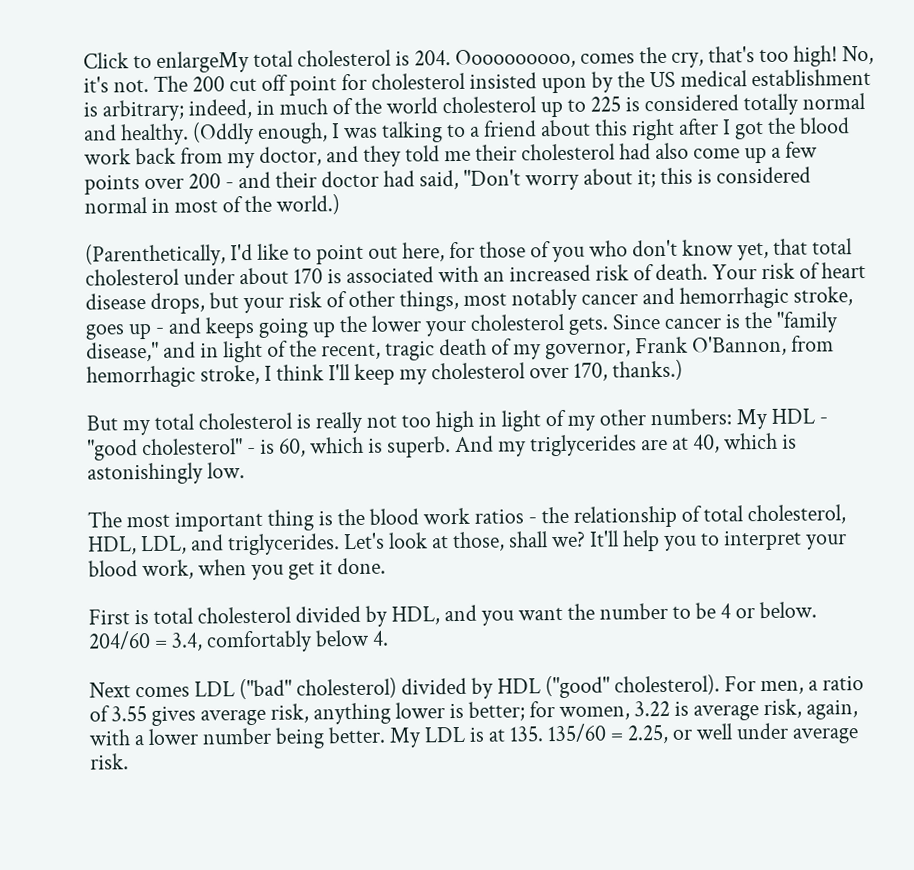Click to enlargeMy total cholesterol is 204. Oooooooooo, comes the cry, that's too high! No, it's not. The 200 cut off point for cholesterol insisted upon by the US medical establishment is arbitrary; indeed, in much of the world cholesterol up to 225 is considered totally normal and healthy. (Oddly enough, I was talking to a friend about this right after I got the blood work back from my doctor, and they told me their cholesterol had also come up a few points over 200 - and their doctor had said, "Don't worry about it; this is considered normal in most of the world.)

(Parenthetically, I'd like to point out here, for those of you who don't know yet, that total cholesterol under about 170 is associated with an increased risk of death. Your risk of heart disease drops, but your risk of other things, most notably cancer and hemorrhagic stroke, goes up - and keeps going up the lower your cholesterol gets. Since cancer is the "family disease," and in light of the recent, tragic death of my governor, Frank O'Bannon, from hemorrhagic stroke, I think I'll keep my cholesterol over 170, thanks.)

But my total cholesterol is really not too high in light of my other numbers: My HDL - "good cholesterol" - is 60, which is superb. And my triglycerides are at 40, which is astonishingly low.

The most important thing is the blood work ratios - the relationship of total cholesterol, HDL, LDL, and triglycerides. Let's look at those, shall we? It'll help you to interpret your blood work, when you get it done.

First is total cholesterol divided by HDL, and you want the number to be 4 or below. 204/60 = 3.4, comfortably below 4.

Next comes LDL ("bad" cholesterol) divided by HDL ("good" cholesterol). For men, a ratio of 3.55 gives average risk, anything lower is better; for women, 3.22 is average risk, again, with a lower number being better. My LDL is at 135. 135/60 = 2.25, or well under average risk.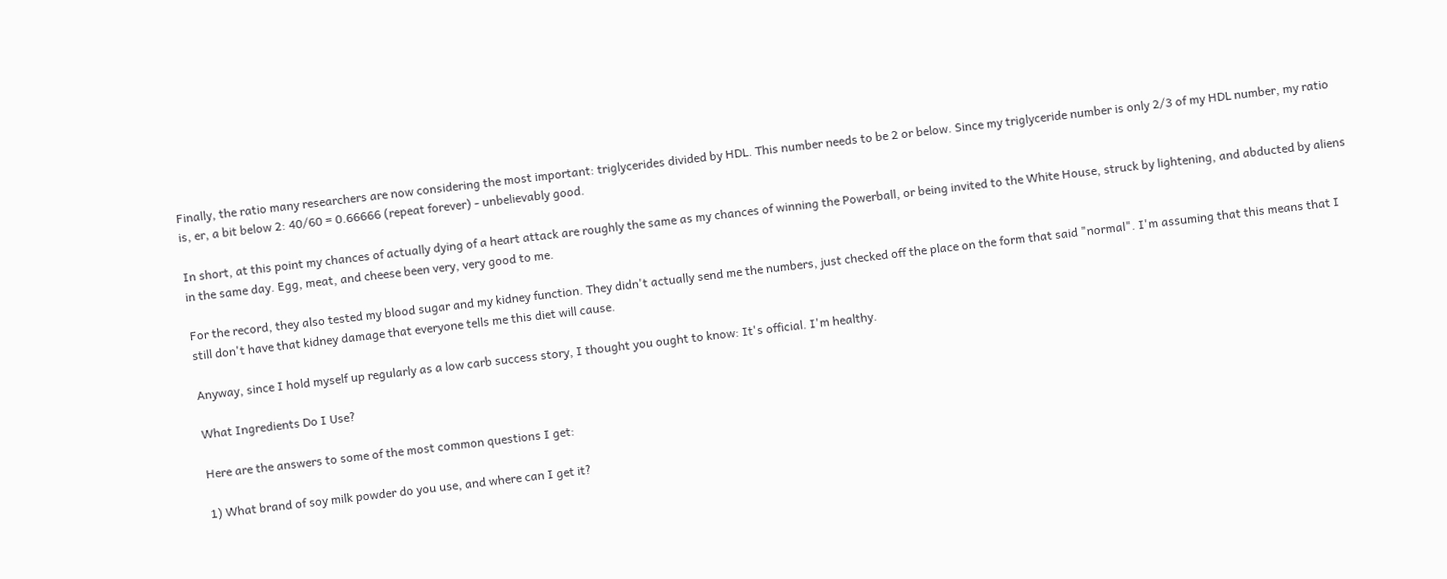Finally, the ratio many researchers are now considering the most important: triglycerides divided by HDL. This number needs to be 2 or below. Since my triglyceride number is only 2/3 of my HDL number, my ratio is, er, a bit below 2: 40/60 = 0.66666 (repeat forever) - unbelievably good.

In short, at this point my chances of actually dying of a heart attack are roughly the same as my chances of winning the Powerball, or being invited to the White House, struck by lightening, and abducted by aliens in the same day. Egg, meat, and cheese been very, very good to me.

For the record, they also tested my blood sugar and my kidney function. They didn't actually send me the numbers, just checked off the place on the form that said "normal". I'm assuming that this means that I still don't have that kidney damage that everyone tells me this diet will cause.

Anyway, since I hold myself up regularly as a low carb success story, I thought you ought to know: It's official. I'm healthy.

What Ingredients Do I Use?

Here are the answers to some of the most common questions I get:

1) What brand of soy milk powder do you use, and where can I get it?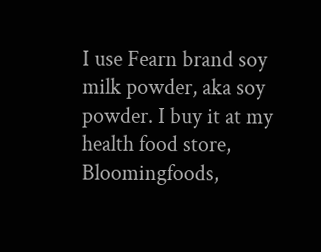I use Fearn brand soy milk powder, aka soy powder. I buy it at my health food store, Bloomingfoods,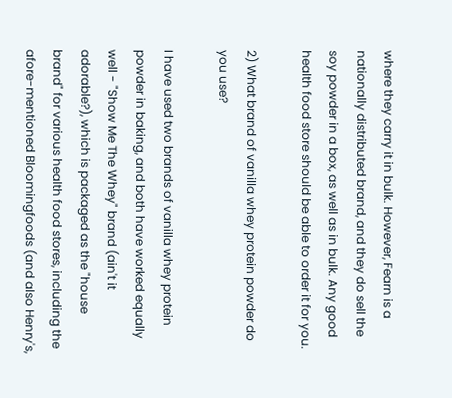where they carry it in bulk. However, Fearn is a nationally distributed brand, and they do sell the soy powder in a box, as well as in bulk. Any good health food store should be able to order it for you.

2) What brand of vanilla whey protein powder do you use?

I have used two brands of vanilla whey protein powder in baking, and both have worked equally well - "Show Me The Whey" brand (ain't it adorable?), which is packaged as the "house brand" for various health food stores, including the afore-mentioned Bloomingfoods (and also Henry's,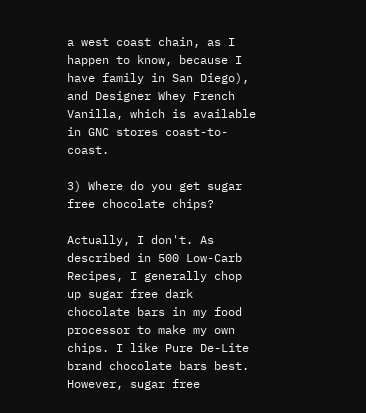a west coast chain, as I happen to know, because I have family in San Diego), and Designer Whey French Vanilla, which is available in GNC stores coast-to-coast.

3) Where do you get sugar free chocolate chips?

Actually, I don't. As described in 500 Low-Carb Recipes, I generally chop up sugar free dark chocolate bars in my food processor to make my own chips. I like Pure De-Lite brand chocolate bars best. However, sugar free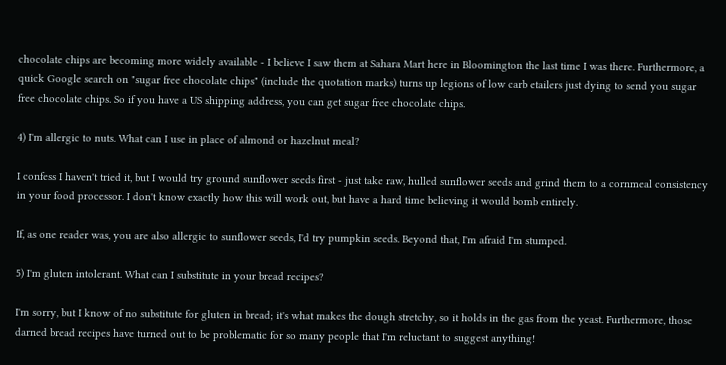chocolate chips are becoming more widely available - I believe I saw them at Sahara Mart here in Bloomington the last time I was there. Furthermore, a quick Google search on "sugar free chocolate chips" (include the quotation marks) turns up legions of low carb etailers just dying to send you sugar free chocolate chips. So if you have a US shipping address, you can get sugar free chocolate chips.

4) I'm allergic to nuts. What can I use in place of almond or hazelnut meal?

I confess I haven't tried it, but I would try ground sunflower seeds first - just take raw, hulled sunflower seeds and grind them to a cornmeal consistency in your food processor. I don't know exactly how this will work out, but have a hard time believing it would bomb entirely.

If, as one reader was, you are also allergic to sunflower seeds, I'd try pumpkin seeds. Beyond that, I'm afraid I'm stumped.

5) I'm gluten intolerant. What can I substitute in your bread recipes?

I'm sorry, but I know of no substitute for gluten in bread; it's what makes the dough stretchy, so it holds in the gas from the yeast. Furthermore, those darned bread recipes have turned out to be problematic for so many people that I'm reluctant to suggest anything!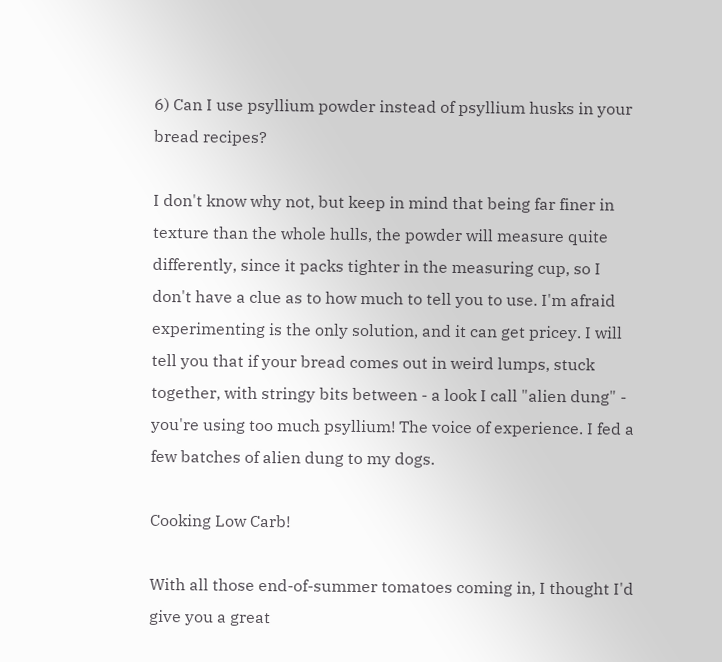6) Can I use psyllium powder instead of psyllium husks in your bread recipes?

I don't know why not, but keep in mind that being far finer in texture than the whole hulls, the powder will measure quite differently, since it packs tighter in the measuring cup, so I don't have a clue as to how much to tell you to use. I'm afraid experimenting is the only solution, and it can get pricey. I will tell you that if your bread comes out in weird lumps, stuck together, with stringy bits between - a look I call "alien dung" - you're using too much psyllium! The voice of experience. I fed a few batches of alien dung to my dogs.

Cooking Low Carb!

With all those end-of-summer tomatoes coming in, I thought I'd give you a great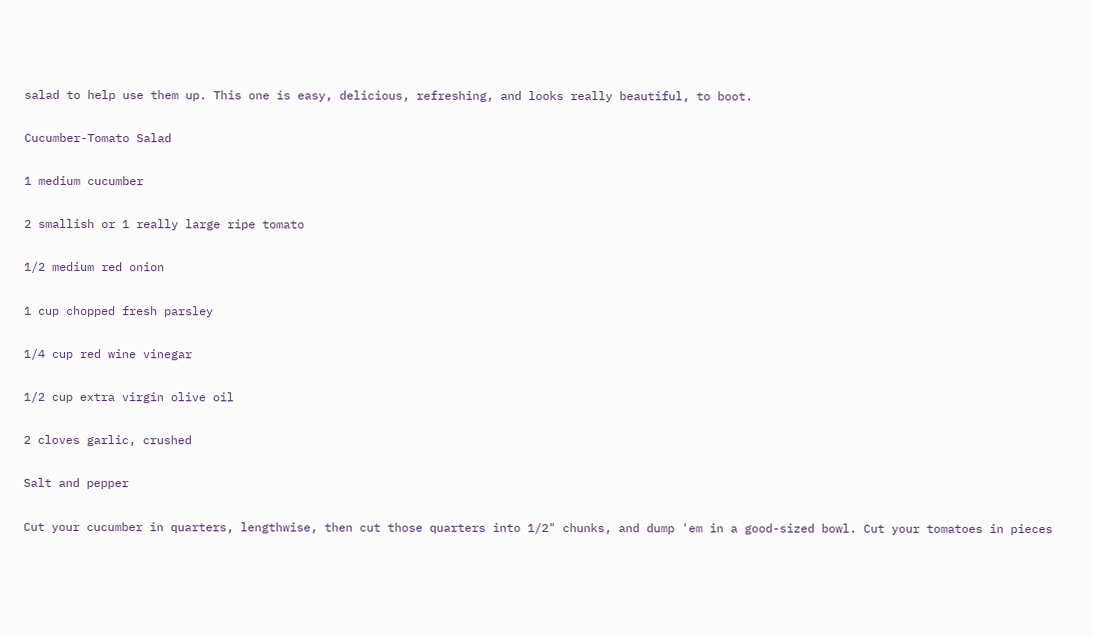salad to help use them up. This one is easy, delicious, refreshing, and looks really beautiful, to boot.

Cucumber-Tomato Salad

1 medium cucumber

2 smallish or 1 really large ripe tomato

1/2 medium red onion

1 cup chopped fresh parsley

1/4 cup red wine vinegar

1/2 cup extra virgin olive oil

2 cloves garlic, crushed

Salt and pepper

Cut your cucumber in quarters, lengthwise, then cut those quarters into 1/2" chunks, and dump 'em in a good-sized bowl. Cut your tomatoes in pieces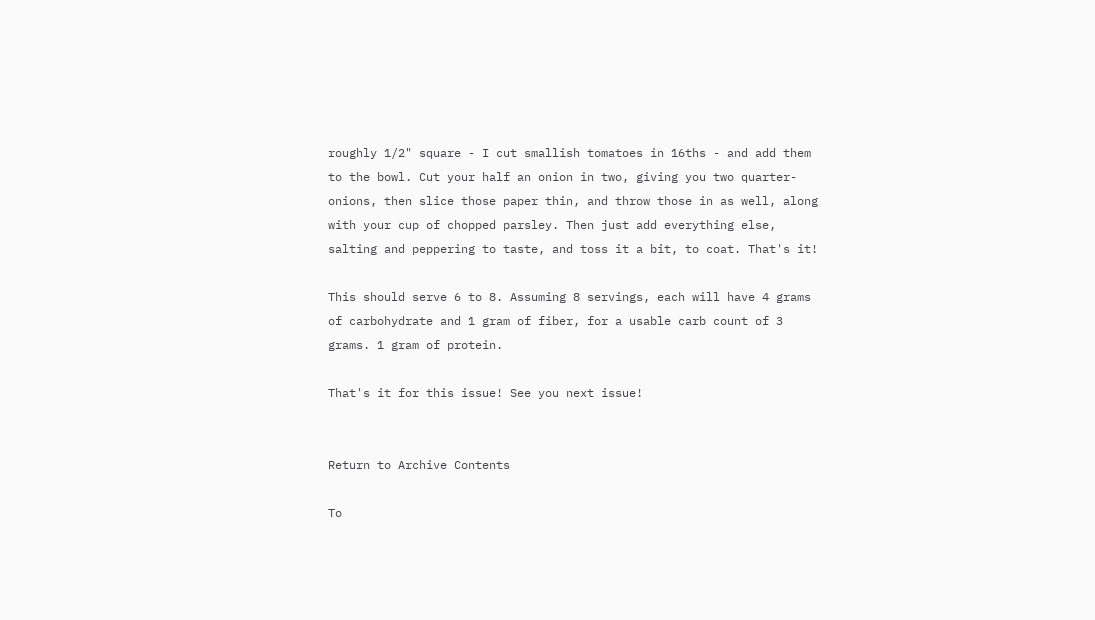roughly 1/2" square - I cut smallish tomatoes in 16ths - and add them to the bowl. Cut your half an onion in two, giving you two quarter-onions, then slice those paper thin, and throw those in as well, along with your cup of chopped parsley. Then just add everything else, salting and peppering to taste, and toss it a bit, to coat. That's it!

This should serve 6 to 8. Assuming 8 servings, each will have 4 grams of carbohydrate and 1 gram of fiber, for a usable carb count of 3 grams. 1 gram of protein.

That's it for this issue! See you next issue!


Return to Archive Contents

To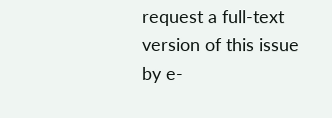request a full-text version of this issue by e-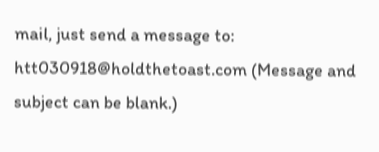mail, just send a message to: htt030918@holdthetoast.com (Message and subject can be blank.)